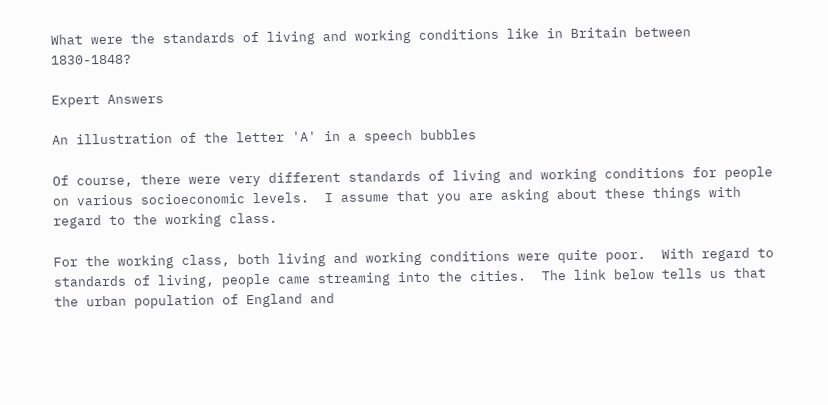What were the standards of living and working conditions like in Britain between 1830-1848?

Expert Answers

An illustration of the letter 'A' in a speech bubbles

Of course, there were very different standards of living and working conditions for people on various socioeconomic levels.  I assume that you are asking about these things with regard to the working class.

For the working class, both living and working conditions were quite poor.  With regard to standards of living, people came streaming into the cities.  The link below tells us that the urban population of England and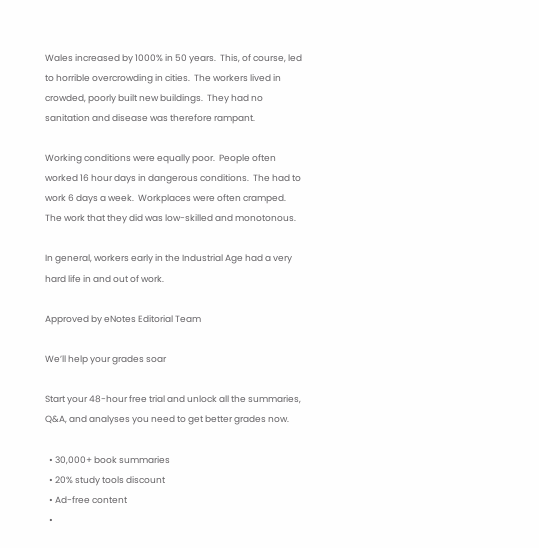Wales increased by 1000% in 50 years.  This, of course, led to horrible overcrowding in cities.  The workers lived in crowded, poorly built new buildings.  They had no sanitation and disease was therefore rampant.

Working conditions were equally poor.  People often worked 16 hour days in dangerous conditions.  The had to work 6 days a week.  Workplaces were often cramped.  The work that they did was low-skilled and monotonous.

In general, workers early in the Industrial Age had a very hard life in and out of work.

Approved by eNotes Editorial Team

We’ll help your grades soar

Start your 48-hour free trial and unlock all the summaries, Q&A, and analyses you need to get better grades now.

  • 30,000+ book summaries
  • 20% study tools discount
  • Ad-free content
  •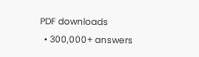PDF downloads
  • 300,000+ answers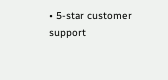• 5-star customer support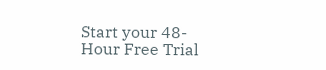Start your 48-Hour Free Trial